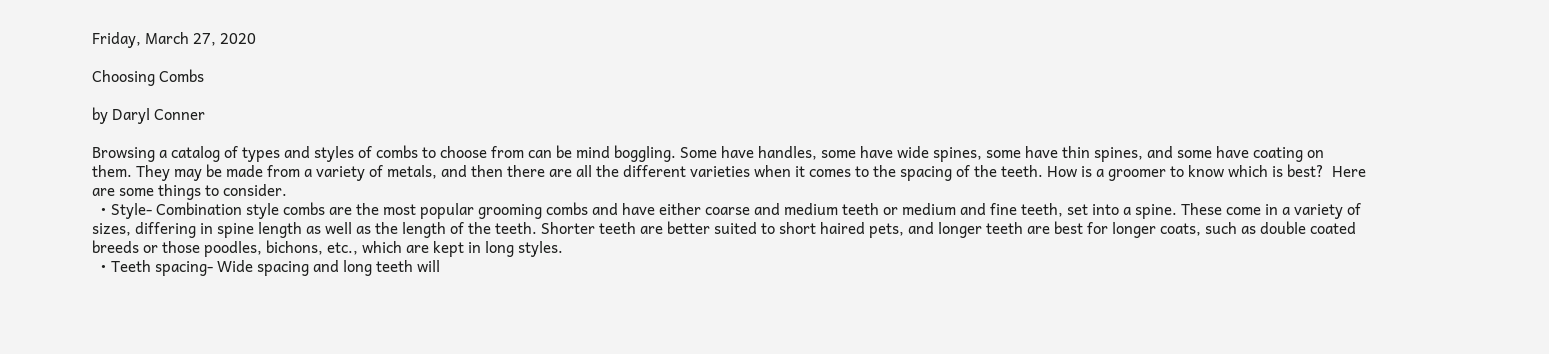Friday, March 27, 2020

Choosing Combs

by Daryl Conner

Browsing a catalog of types and styles of combs to choose from can be mind boggling. Some have handles, some have wide spines, some have thin spines, and some have coating on them. They may be made from a variety of metals, and then there are all the different varieties when it comes to the spacing of the teeth. How is a groomer to know which is best?  Here are some things to consider.
  • Style- Combination style combs are the most popular grooming combs and have either coarse and medium teeth or medium and fine teeth, set into a spine. These come in a variety of sizes, differing in spine length as well as the length of the teeth. Shorter teeth are better suited to short haired pets, and longer teeth are best for longer coats, such as double coated breeds or those poodles, bichons, etc., which are kept in long styles.
  • Teeth spacing- Wide spacing and long teeth will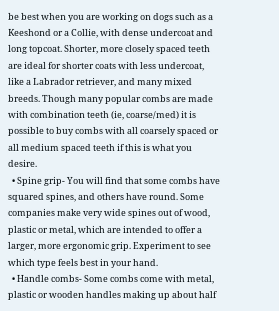be best when you are working on dogs such as a Keeshond or a Collie, with dense undercoat and long topcoat. Shorter, more closely spaced teeth are ideal for shorter coats with less undercoat, like a Labrador retriever, and many mixed breeds. Though many popular combs are made with combination teeth (ie, coarse/med) it is possible to buy combs with all coarsely spaced or all medium spaced teeth if this is what you desire.
  • Spine grip- You will find that some combs have squared spines, and others have round. Some companies make very wide spines out of wood, plastic or metal, which are intended to offer a larger, more ergonomic grip. Experiment to see which type feels best in your hand.
  • Handle combs- Some combs come with metal, plastic or wooden handles making up about half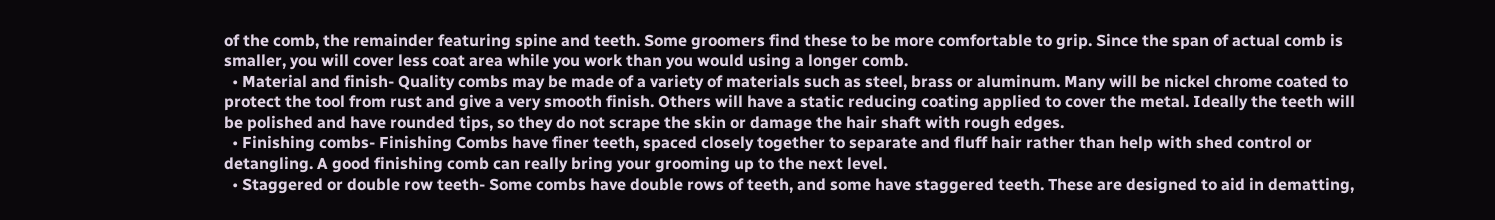of the comb, the remainder featuring spine and teeth. Some groomers find these to be more comfortable to grip. Since the span of actual comb is smaller, you will cover less coat area while you work than you would using a longer comb.
  • Material and finish- Quality combs may be made of a variety of materials such as steel, brass or aluminum. Many will be nickel chrome coated to protect the tool from rust and give a very smooth finish. Others will have a static reducing coating applied to cover the metal. Ideally the teeth will be polished and have rounded tips, so they do not scrape the skin or damage the hair shaft with rough edges.
  • Finishing combs- Finishing Combs have finer teeth, spaced closely together to separate and fluff hair rather than help with shed control or detangling. A good finishing comb can really bring your grooming up to the next level.
  • Staggered or double row teeth- Some combs have double rows of teeth, and some have staggered teeth. These are designed to aid in dematting,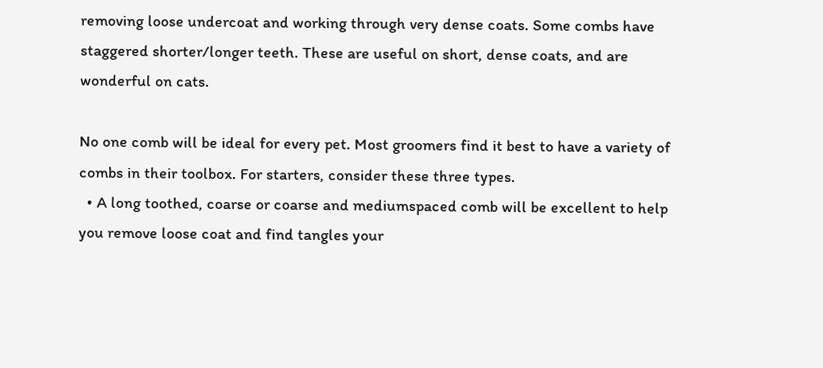removing loose undercoat and working through very dense coats. Some combs have staggered shorter/longer teeth. These are useful on short, dense coats, and are wonderful on cats.

No one comb will be ideal for every pet. Most groomers find it best to have a variety of combs in their toolbox. For starters, consider these three types.
  • A long toothed, coarse or coarse and mediumspaced comb will be excellent to help you remove loose coat and find tangles your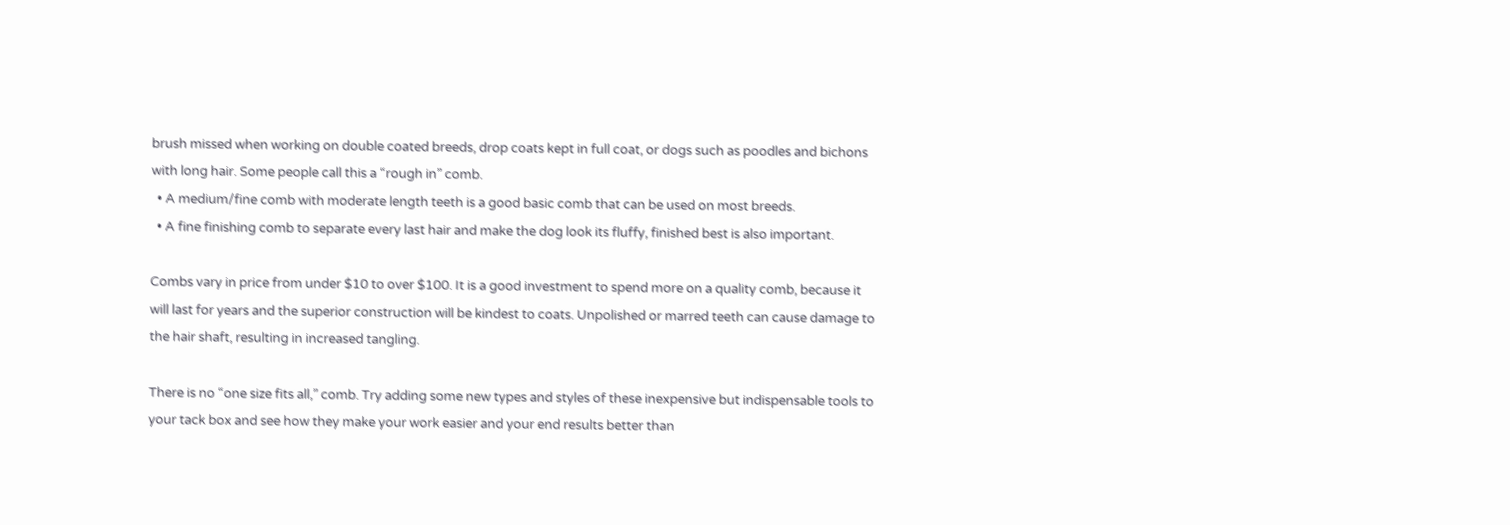brush missed when working on double coated breeds, drop coats kept in full coat, or dogs such as poodles and bichons with long hair. Some people call this a “rough in” comb.
  • A medium/fine comb with moderate length teeth is a good basic comb that can be used on most breeds.
  • A fine finishing comb to separate every last hair and make the dog look its fluffy, finished best is also important.

Combs vary in price from under $10 to over $100. It is a good investment to spend more on a quality comb, because it will last for years and the superior construction will be kindest to coats. Unpolished or marred teeth can cause damage to the hair shaft, resulting in increased tangling.

There is no “one size fits all,” comb. Try adding some new types and styles of these inexpensive but indispensable tools to your tack box and see how they make your work easier and your end results better than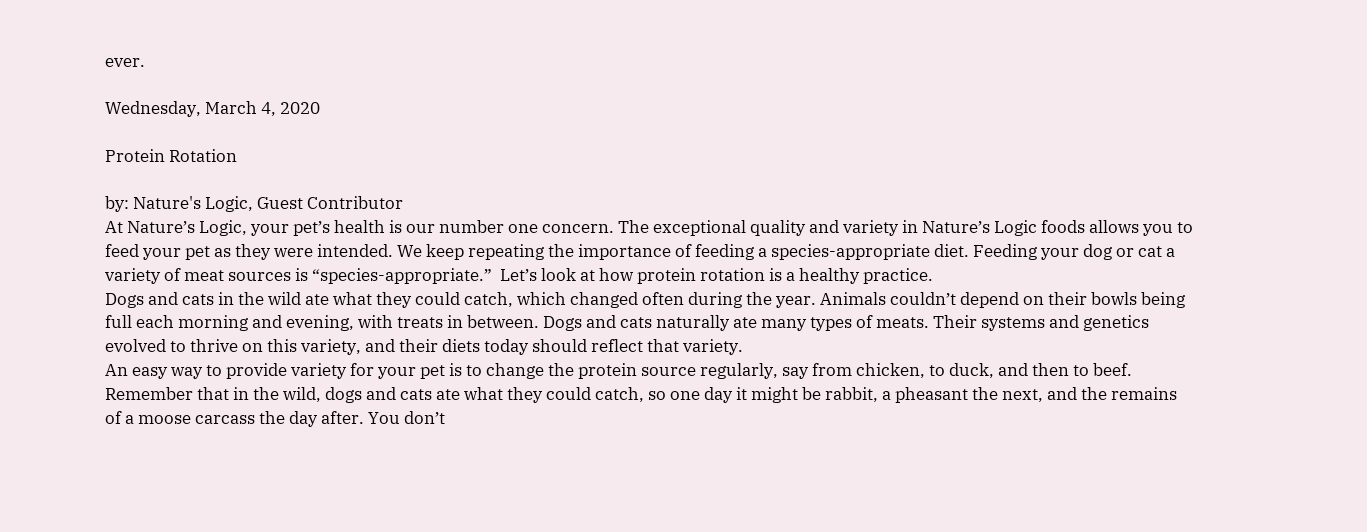ever.

Wednesday, March 4, 2020

Protein Rotation

by: Nature's Logic, Guest Contributor
At Nature’s Logic, your pet’s health is our number one concern. The exceptional quality and variety in Nature’s Logic foods allows you to feed your pet as they were intended. We keep repeating the importance of feeding a species-appropriate diet. Feeding your dog or cat a variety of meat sources is “species-appropriate.”  Let’s look at how protein rotation is a healthy practice.
Dogs and cats in the wild ate what they could catch, which changed often during the year. Animals couldn’t depend on their bowls being full each morning and evening, with treats in between. Dogs and cats naturally ate many types of meats. Their systems and genetics evolved to thrive on this variety, and their diets today should reflect that variety.
An easy way to provide variety for your pet is to change the protein source regularly, say from chicken, to duck, and then to beef. Remember that in the wild, dogs and cats ate what they could catch, so one day it might be rabbit, a pheasant the next, and the remains of a moose carcass the day after. You don’t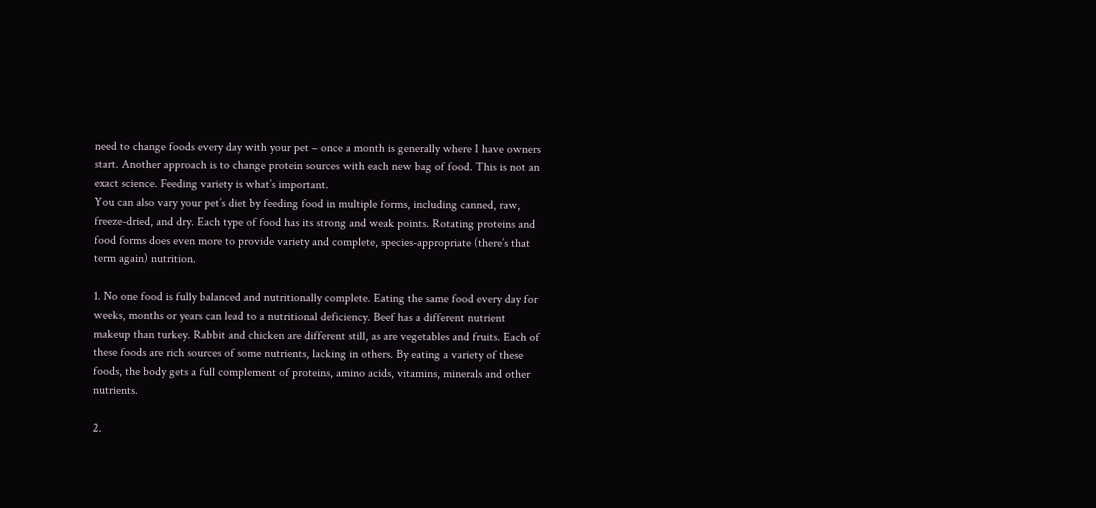need to change foods every day with your pet – once a month is generally where I have owners start. Another approach is to change protein sources with each new bag of food. This is not an exact science. Feeding variety is what’s important.
You can also vary your pet’s diet by feeding food in multiple forms, including canned, raw, freeze-dried, and dry. Each type of food has its strong and weak points. Rotating proteins and food forms does even more to provide variety and complete, species-appropriate (there’s that term again) nutrition.

1. No one food is fully balanced and nutritionally complete. Eating the same food every day for weeks, months or years can lead to a nutritional deficiency. Beef has a different nutrient makeup than turkey. Rabbit and chicken are different still, as are vegetables and fruits. Each of these foods are rich sources of some nutrients, lacking in others. By eating a variety of these foods, the body gets a full complement of proteins, amino acids, vitamins, minerals and other nutrients.

2.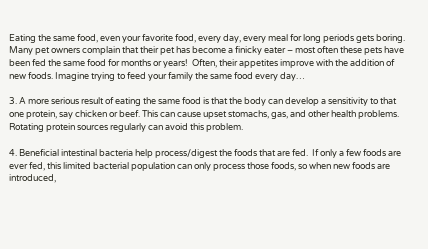Eating the same food, even your favorite food, every day, every meal for long periods gets boring. Many pet owners complain that their pet has become a finicky eater – most often these pets have been fed the same food for months or years!  Often, their appetites improve with the addition of new foods. Imagine trying to feed your family the same food every day…

3. A more serious result of eating the same food is that the body can develop a sensitivity to that one protein, say chicken or beef. This can cause upset stomachs, gas, and other health problems. Rotating protein sources regularly can avoid this problem.

4. Beneficial intestinal bacteria help process/digest the foods that are fed.  If only a few foods are ever fed, this limited bacterial population can only process those foods, so when new foods are introduced,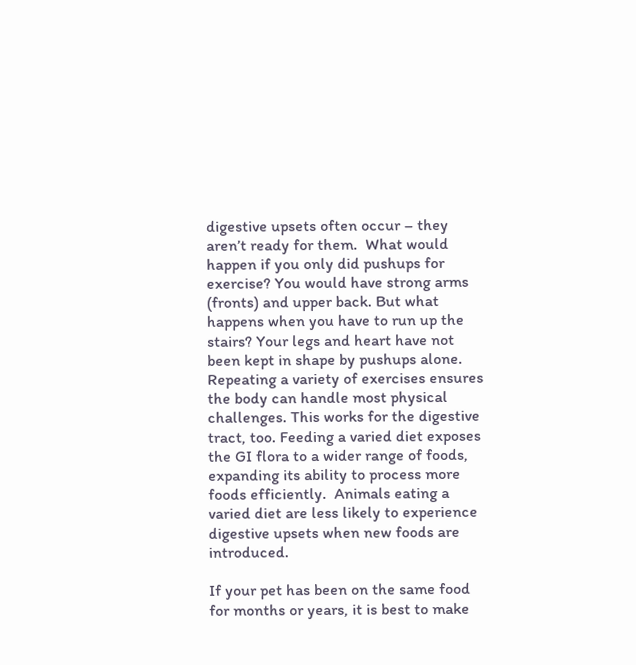digestive upsets often occur – they aren’t ready for them.  What would happen if you only did pushups for exercise? You would have strong arms (fronts) and upper back. But what happens when you have to run up the stairs? Your legs and heart have not been kept in shape by pushups alone.  Repeating a variety of exercises ensures the body can handle most physical challenges. This works for the digestive tract, too. Feeding a varied diet exposes the GI flora to a wider range of foods, expanding its ability to process more foods efficiently.  Animals eating a varied diet are less likely to experience digestive upsets when new foods are introduced.

If your pet has been on the same food for months or years, it is best to make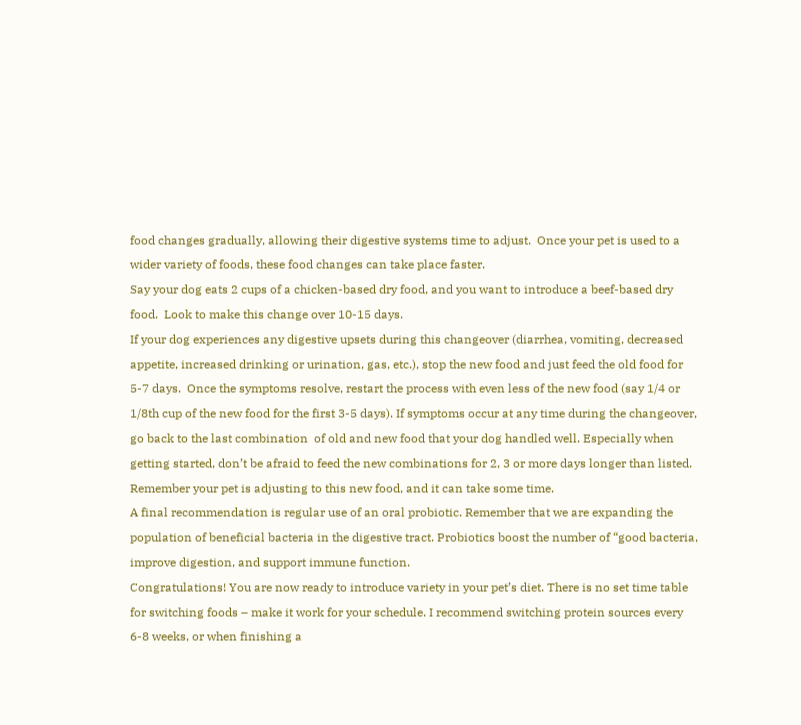food changes gradually, allowing their digestive systems time to adjust.  Once your pet is used to a wider variety of foods, these food changes can take place faster.
Say your dog eats 2 cups of a chicken-based dry food, and you want to introduce a beef-based dry food.  Look to make this change over 10-15 days.
If your dog experiences any digestive upsets during this changeover (diarrhea, vomiting, decreased appetite, increased drinking or urination, gas, etc.), stop the new food and just feed the old food for 5-7 days.  Once the symptoms resolve, restart the process with even less of the new food (say 1/4 or 1/8th cup of the new food for the first 3-5 days). If symptoms occur at any time during the changeover, go back to the last combination  of old and new food that your dog handled well. Especially when getting started, don’t be afraid to feed the new combinations for 2, 3 or more days longer than listed. Remember your pet is adjusting to this new food, and it can take some time.
A final recommendation is regular use of an oral probiotic. Remember that we are expanding the population of beneficial bacteria in the digestive tract. Probiotics boost the number of “good bacteria, improve digestion, and support immune function.
Congratulations! You are now ready to introduce variety in your pet’s diet. There is no set time table for switching foods – make it work for your schedule. I recommend switching protein sources every 6-8 weeks, or when finishing a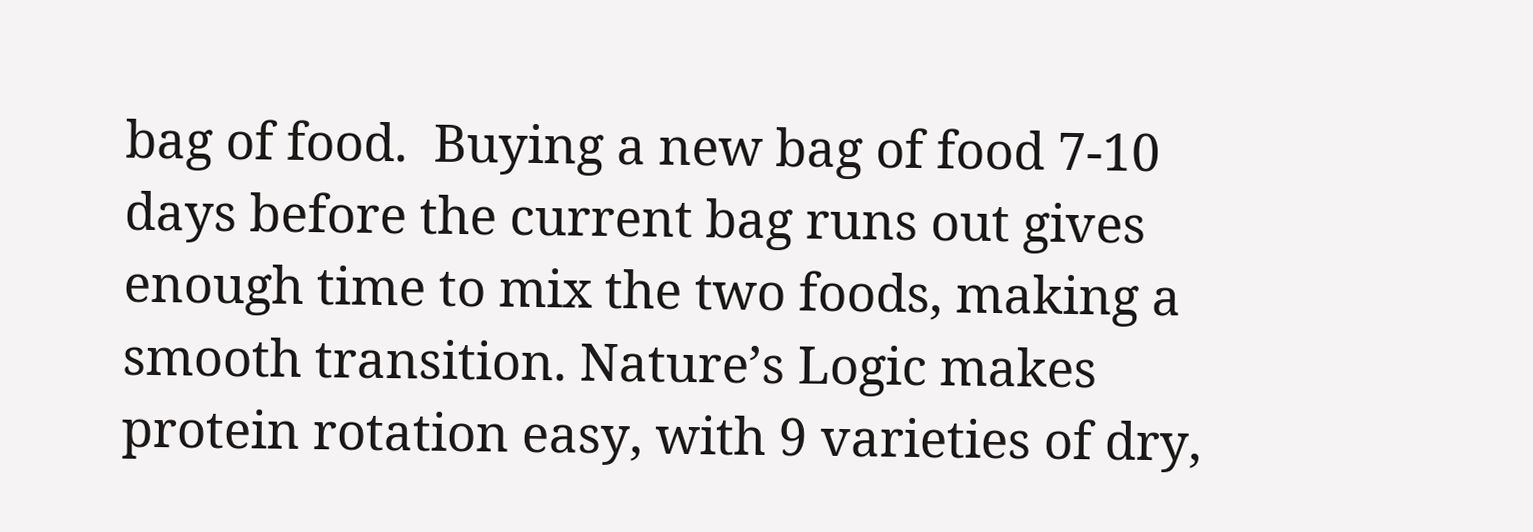bag of food.  Buying a new bag of food 7-10 days before the current bag runs out gives enough time to mix the two foods, making a smooth transition. Nature’s Logic makes protein rotation easy, with 9 varieties of dry,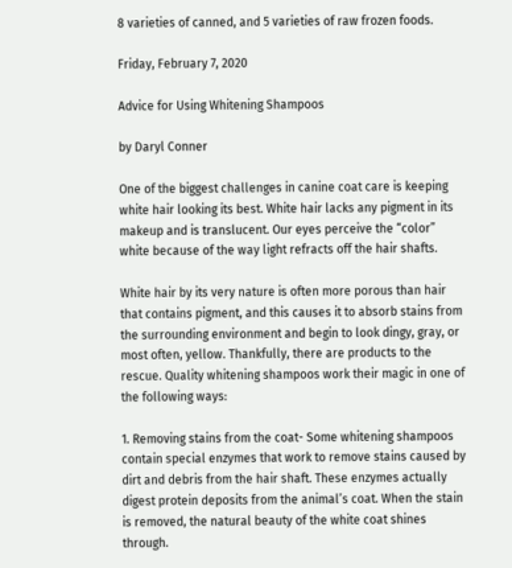8 varieties of canned, and 5 varieties of raw frozen foods.

Friday, February 7, 2020

Advice for Using Whitening Shampoos

by Daryl Conner

One of the biggest challenges in canine coat care is keeping white hair looking its best. White hair lacks any pigment in its makeup and is translucent. Our eyes perceive the “color” white because of the way light refracts off the hair shafts.

White hair by its very nature is often more porous than hair that contains pigment, and this causes it to absorb stains from the surrounding environment and begin to look dingy, gray, or most often, yellow. Thankfully, there are products to the rescue. Quality whitening shampoos work their magic in one of the following ways:

1. Removing stains from the coat- Some whitening shampoos contain special enzymes that work to remove stains caused by dirt and debris from the hair shaft. These enzymes actually digest protein deposits from the animal’s coat. When the stain is removed, the natural beauty of the white coat shines through.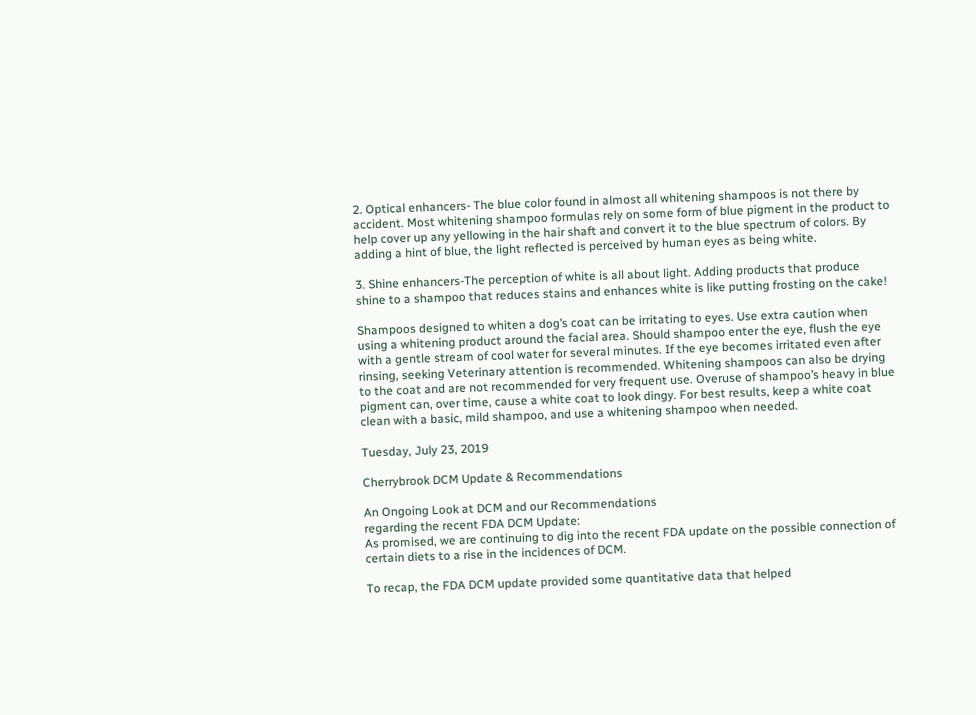2. Optical enhancers- The blue color found in almost all whitening shampoos is not there by accident. Most whitening shampoo formulas rely on some form of blue pigment in the product to help cover up any yellowing in the hair shaft and convert it to the blue spectrum of colors. By adding a hint of blue, the light reflected is perceived by human eyes as being white.

3. Shine enhancers-The perception of white is all about light. Adding products that produce shine to a shampoo that reduces stains and enhances white is like putting frosting on the cake!

Shampoos designed to whiten a dog’s coat can be irritating to eyes. Use extra caution when using a whitening product around the facial area. Should shampoo enter the eye, flush the eye with a gentle stream of cool water for several minutes. If the eye becomes irritated even after rinsing, seeking Veterinary attention is recommended. Whitening shampoos can also be drying to the coat and are not recommended for very frequent use. Overuse of shampoo’s heavy in blue pigment can, over time, cause a white coat to look dingy. For best results, keep a white coat clean with a basic, mild shampoo, and use a whitening shampoo when needed.

Tuesday, July 23, 2019

Cherrybrook DCM Update & Recommendations

An Ongoing Look at DCM and our Recommendations
regarding the recent FDA DCM Update:
As promised, we are continuing to dig into the recent FDA update on the possible connection of certain diets to a rise in the incidences of DCM.

To recap, the FDA DCM update provided some quantitative data that helped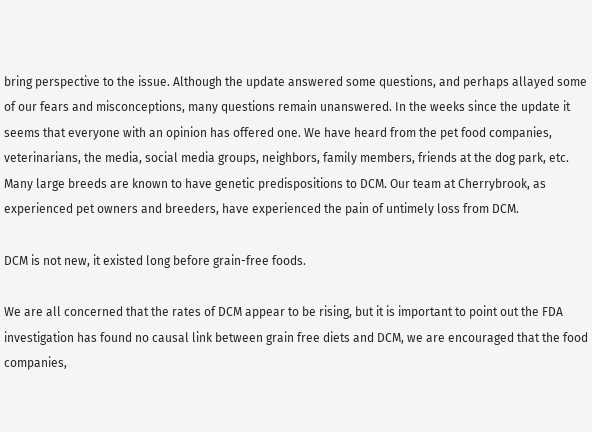bring perspective to the issue. Although the update answered some questions, and perhaps allayed some of our fears and misconceptions, many questions remain unanswered. In the weeks since the update it seems that everyone with an opinion has offered one. We have heard from the pet food companies, veterinarians, the media, social media groups, neighbors, family members, friends at the dog park, etc.
Many large breeds are known to have genetic predispositions to DCM. Our team at Cherrybrook, as experienced pet owners and breeders, have experienced the pain of untimely loss from DCM.

DCM is not new, it existed long before grain-free foods.

We are all concerned that the rates of DCM appear to be rising, but it is important to point out the FDA investigation has found no causal link between grain free diets and DCM, we are encouraged that the food companies,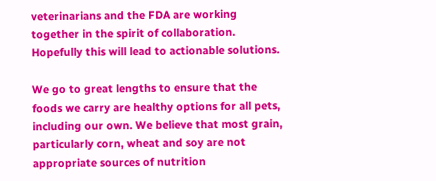veterinarians and the FDA are working together in the spirit of collaboration. Hopefully this will lead to actionable solutions.

We go to great lengths to ensure that the foods we carry are healthy options for all pets, including our own. We believe that most grain, particularly corn, wheat and soy are not appropriate sources of nutrition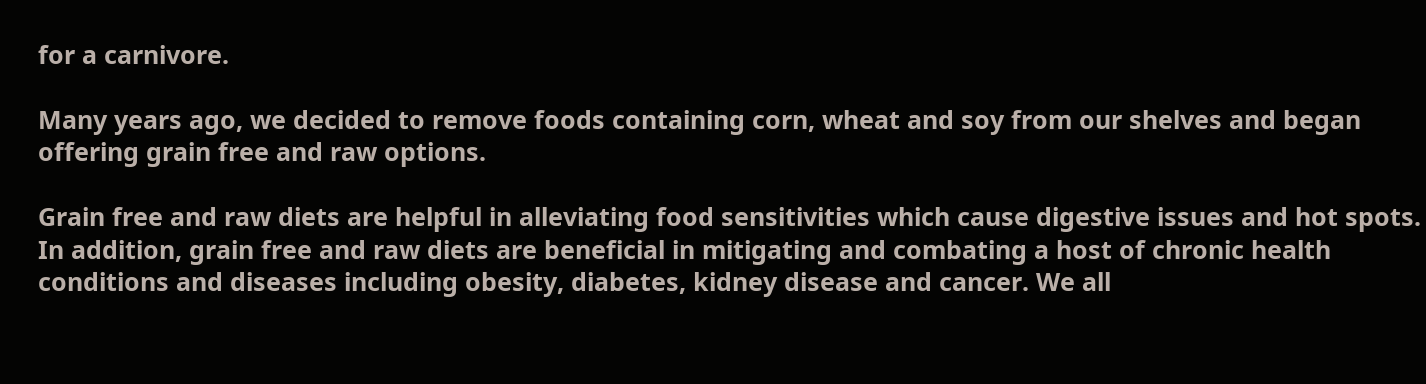for a carnivore.

Many years ago, we decided to remove foods containing corn, wheat and soy from our shelves and began offering grain free and raw options.

Grain free and raw diets are helpful in alleviating food sensitivities which cause digestive issues and hot spots. In addition, grain free and raw diets are beneficial in mitigating and combating a host of chronic health conditions and diseases including obesity, diabetes, kidney disease and cancer. We all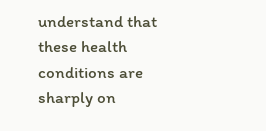understand that these health conditions are sharply on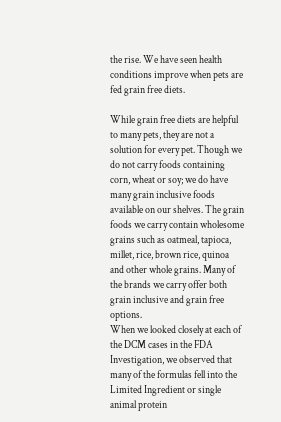the rise. We have seen health conditions improve when pets are fed grain free diets.

While grain free diets are helpful to many pets, they are not a solution for every pet. Though we do not carry foods containing corn, wheat or soy; we do have many grain inclusive foods available on our shelves. The grain foods we carry contain wholesome grains such as oatmeal, tapioca, millet, rice, brown rice, quinoa and other whole grains. Many of the brands we carry offer both grain inclusive and grain free options.
When we looked closely at each of the DCM cases in the FDA Investigation, we observed that many of the formulas fell into the Limited Ingredient or single animal protein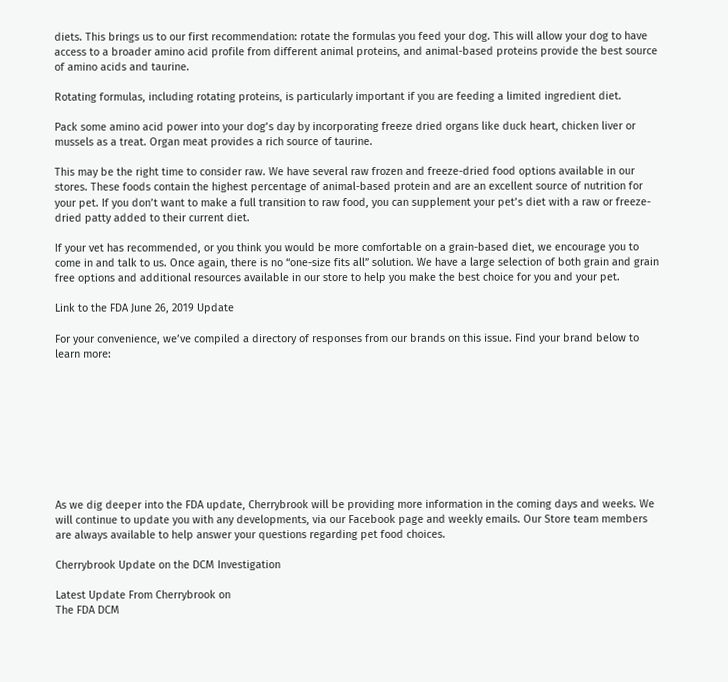diets. This brings us to our first recommendation: rotate the formulas you feed your dog. This will allow your dog to have access to a broader amino acid profile from different animal proteins, and animal-based proteins provide the best source of amino acids and taurine.

Rotating formulas, including rotating proteins, is particularly important if you are feeding a limited ingredient diet.

Pack some amino acid power into your dog’s day by incorporating freeze dried organs like duck heart, chicken liver or mussels as a treat. Organ meat provides a rich source of taurine.

This may be the right time to consider raw. We have several raw frozen and freeze-dried food options available in our stores. These foods contain the highest percentage of animal-based protein and are an excellent source of nutrition for your pet. If you don’t want to make a full transition to raw food, you can supplement your pet’s diet with a raw or freeze-dried patty added to their current diet.

If your vet has recommended, or you think you would be more comfortable on a grain-based diet, we encourage you to come in and talk to us. Once again, there is no “one-size fits all” solution. We have a large selection of both grain and grain free options and additional resources available in our store to help you make the best choice for you and your pet.

Link to the FDA June 26, 2019 Update

For your convenience, we’ve compiled a directory of responses from our brands on this issue. Find your brand below to learn more:









As we dig deeper into the FDA update, Cherrybrook will be providing more information in the coming days and weeks. We will continue to update you with any developments, via our Facebook page and weekly emails. Our Store team members are always available to help answer your questions regarding pet food choices.

Cherrybrook Update on the DCM Investigation

Latest Update From Cherrybrook on
The FDA DCM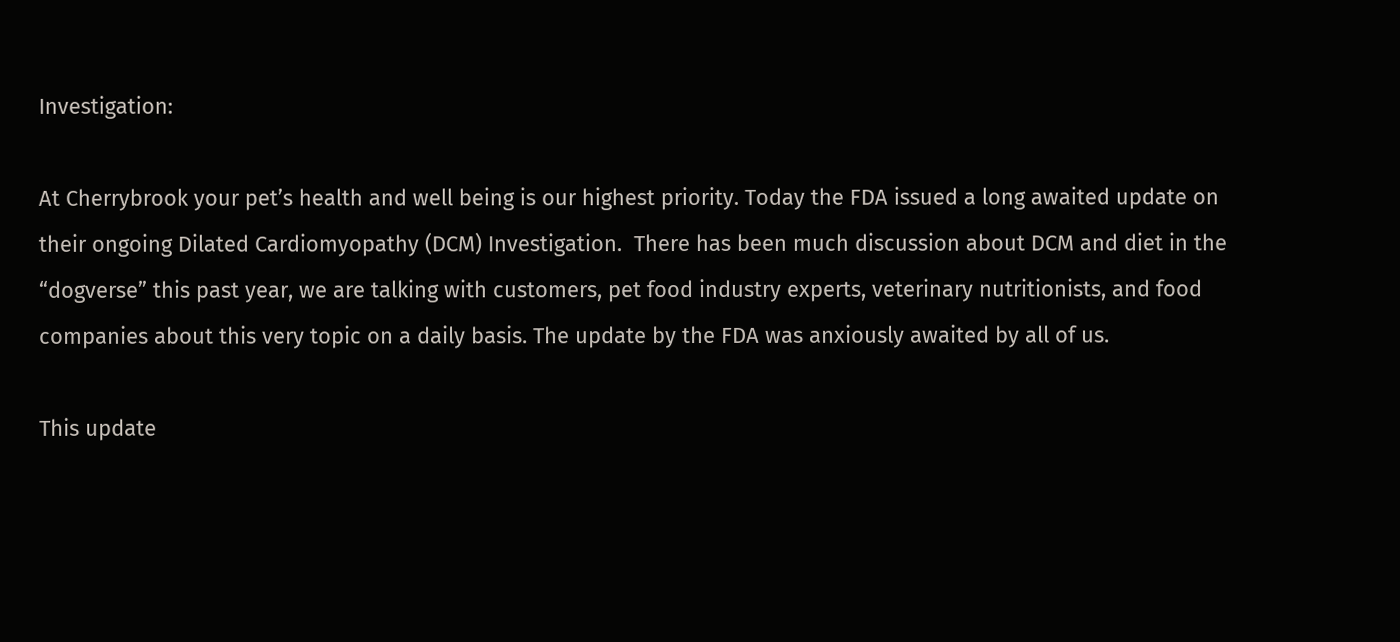Investigation:

At Cherrybrook your pet’s health and well being is our highest priority. Today the FDA issued a long awaited update on their ongoing Dilated Cardiomyopathy (DCM) Investigation.  There has been much discussion about DCM and diet in the “dogverse” this past year, we are talking with customers, pet food industry experts, veterinary nutritionists, and food companies about this very topic on a daily basis. The update by the FDA was anxiously awaited by all of us.

This update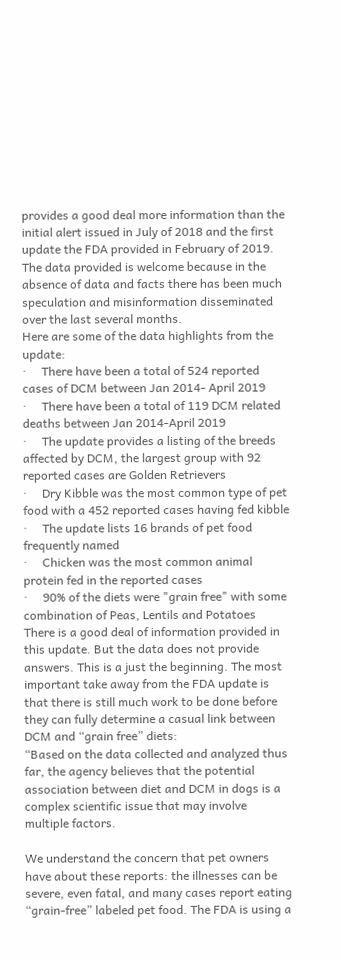provides a good deal more information than the initial alert issued in July of 2018 and the first update the FDA provided in February of 2019. The data provided is welcome because in the absence of data and facts there has been much speculation and misinformation disseminated over the last several months.
Here are some of the data highlights from the update:
·     There have been a total of 524 reported cases of DCM between Jan 2014- April 2019
·     There have been a total of 119 DCM related deaths between Jan 2014-April 2019
·     The update provides a listing of the breeds affected by DCM, the largest group with 92 reported cases are Golden Retrievers
·     Dry Kibble was the most common type of pet food with a 452 reported cases having fed kibble
·     The update lists 16 brands of pet food frequently named
·     Chicken was the most common animal protein fed in the reported cases
·     90% of the diets were "grain free" with some combination of Peas, Lentils and Potatoes
There is a good deal of information provided in this update. But the data does not provide answers. This is a just the beginning. The most important take away from the FDA update is that there is still much work to be done before they can fully determine a casual link between DCM and “grain free” diets:
“Based on the data collected and analyzed thus far, the agency believes that the potential association between diet and DCM in dogs is a complex scientific issue that may involve multiple factors.

We understand the concern that pet owners have about these reports: the illnesses can be severe, even fatal, and many cases report eating “grain-free” labeled pet food. The FDA is using a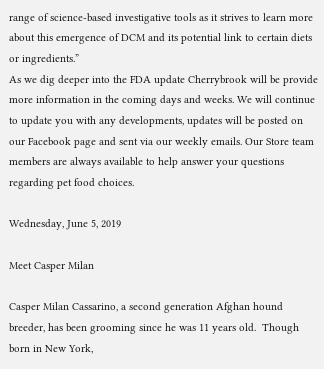range of science-based investigative tools as it strives to learn more about this emergence of DCM and its potential link to certain diets or ingredients.”
As we dig deeper into the FDA update Cherrybrook will be provide more information in the coming days and weeks. We will continue to update you with any developments, updates will be posted on our Facebook page and sent via our weekly emails. Our Store team members are always available to help answer your questions regarding pet food choices.

Wednesday, June 5, 2019

Meet Casper Milan

Casper Milan Cassarino, a second generation Afghan hound breeder, has been grooming since he was 11 years old.  Though born in New York,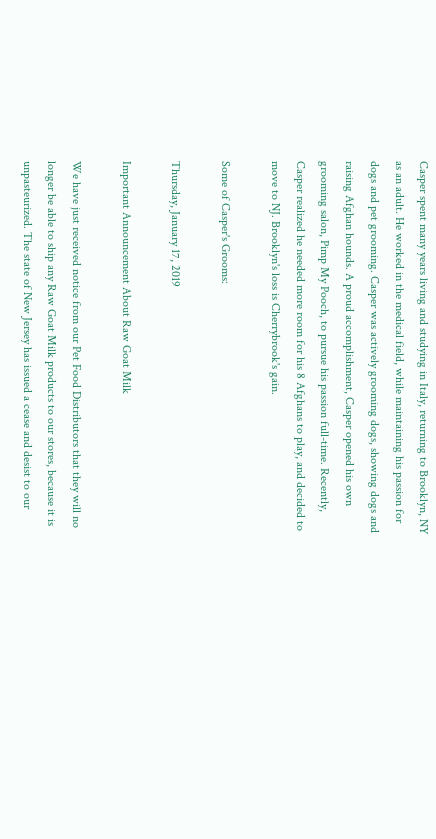Casper spent many years living and studying in Italy, returning to Brooklyn, NY as an adult. He worked in the medical field, while maintaining his passion for dogs and pet grooming. Casper was actively grooming dogs, showing dogs and raising Afghan hounds. A proud accomplishment, Casper opened his own grooming salon, Pimp My Pooch, to pursue his passion full-time. Recently, Casper realized he needed more room for his 8 Afghans to play, and decided to move to NJ. Brooklyn's loss is Cherrybrook's gain.

Some of Casper's Grooms:

Thursday, January 17, 2019

Important Announcement About Raw Goat Milk

We have just received notice from our Pet Food Distributors that they will no longer be able to ship any Raw Goat Milk products to our stores, because it is unpasteurized. The state of New Jersey has issued a cease and desist to our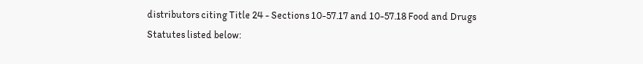distributors citing Title 24 - Sections 10-57.17 and 10-57.18 Food and Drugs Statutes listed below: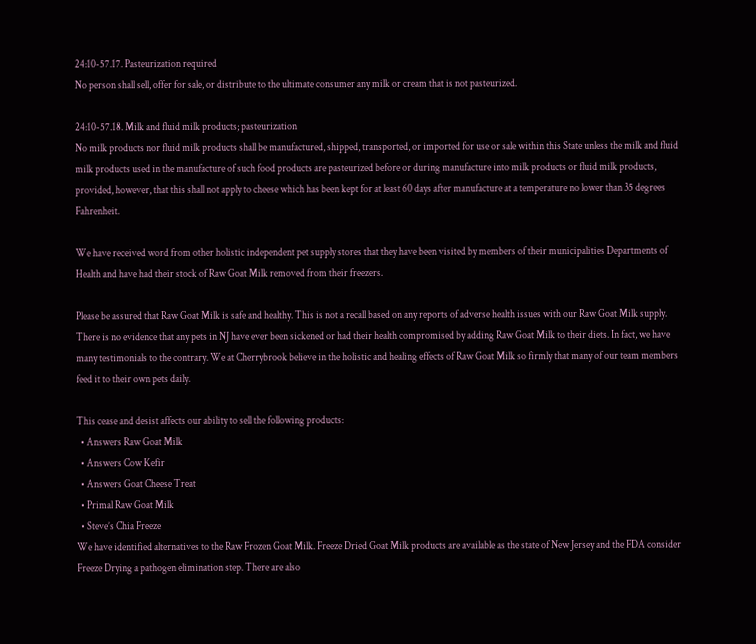24:10-57.17. Pasteurization required
No person shall sell, offer for sale, or distribute to the ultimate consumer any milk or cream that is not pasteurized.

24:10-57.18. Milk and fluid milk products; pasteurization
No milk products nor fluid milk products shall be manufactured, shipped, transported, or imported for use or sale within this State unless the milk and fluid milk products used in the manufacture of such food products are pasteurized before or during manufacture into milk products or fluid milk products, provided, however, that this shall not apply to cheese which has been kept for at least 60 days after manufacture at a temperature no lower than 35 degrees Fahrenheit.

We have received word from other holistic independent pet supply stores that they have been visited by members of their municipalities Departments of Health and have had their stock of Raw Goat Milk removed from their freezers.

Please be assured that Raw Goat Milk is safe and healthy. This is not a recall based on any reports of adverse health issues with our Raw Goat Milk supply. There is no evidence that any pets in NJ have ever been sickened or had their health compromised by adding Raw Goat Milk to their diets. In fact, we have many testimonials to the contrary. We at Cherrybrook believe in the holistic and healing effects of Raw Goat Milk so firmly that many of our team members feed it to their own pets daily.

This cease and desist affects our ability to sell the following products:
  • Answers Raw Goat Milk
  • Answers Cow Kefir
  • Answers Goat Cheese Treat
  • Primal Raw Goat Milk
  • Steve’s Chia Freeze
We have identified alternatives to the Raw Frozen Goat Milk. Freeze Dried Goat Milk products are available as the state of New Jersey and the FDA consider Freeze Drying a pathogen elimination step. There are also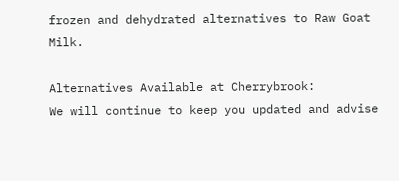frozen and dehydrated alternatives to Raw Goat Milk.

Alternatives Available at Cherrybrook:
We will continue to keep you updated and advise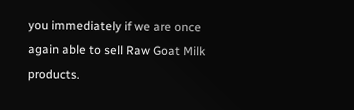you immediately if we are once again able to sell Raw Goat Milk products.